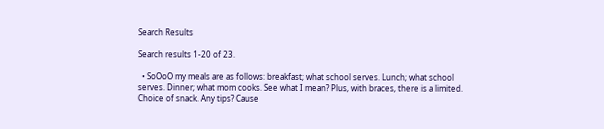Search Results

Search results 1-20 of 23.

  • SoOoO my meals are as follows: breakfast; what school serves. Lunch; what school serves. Dinner; what mom cooks. See what I mean? Plus, with braces, there is a limited. Choice of snack. Any tips? Cause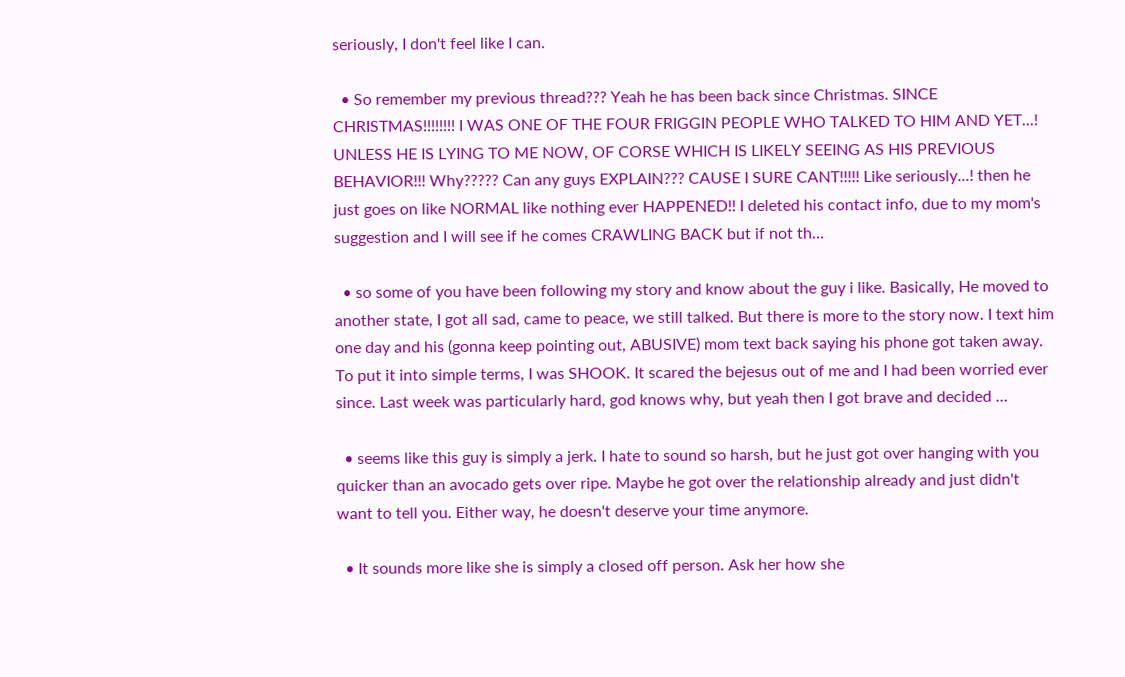seriously, I don't feel like I can.

  • So remember my previous thread??? Yeah he has been back since Christmas. SINCE CHRISTMAS!!!!!!!! I WAS ONE OF THE FOUR FRIGGIN PEOPLE WHO TALKED TO HIM AND YET...! UNLESS HE IS LYING TO ME NOW, OF CORSE WHICH IS LIKELY SEEING AS HIS PREVIOUS BEHAVIOR!!! Why????? Can any guys EXPLAIN??? CAUSE I SURE CANT!!!!! Like seriously...! then he just goes on like NORMAL like nothing ever HAPPENED!! I deleted his contact info, due to my mom's suggestion and I will see if he comes CRAWLING BACK but if not th…

  • so some of you have been following my story and know about the guy i like. Basically, He moved to another state, I got all sad, came to peace, we still talked. But there is more to the story now. I text him one day and his (gonna keep pointing out, ABUSIVE) mom text back saying his phone got taken away. To put it into simple terms, I was SHOOK. It scared the bejesus out of me and I had been worried ever since. Last week was particularly hard, god knows why, but yeah then I got brave and decided …

  • seems like this guy is simply a jerk. I hate to sound so harsh, but he just got over hanging with you quicker than an avocado gets over ripe. Maybe he got over the relationship already and just didn't want to tell you. Either way, he doesn't deserve your time anymore.

  • It sounds more like she is simply a closed off person. Ask her how she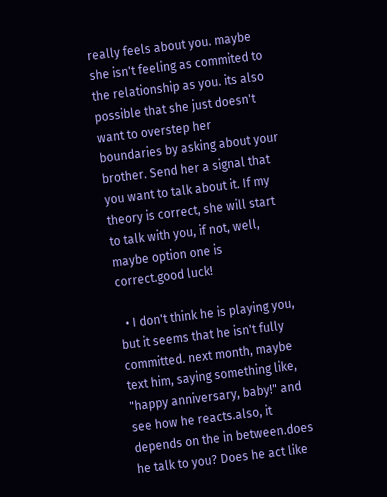really feels about you. maybe she isn't feeling as commited to the relationship as you. its also possible that she just doesn't want to overstep her boundaries by asking about your brother. Send her a signal that you want to talk about it. If my theory is correct, she will start to talk with you, if not, well, maybe option one is correct.good luck!

  • I don't think he is playing you, but it seems that he isn't fully committed. next month, maybe text him, saying something like, "happy anniversary, baby!" and see how he reacts.also, it depends on the in between.does he talk to you? Does he act like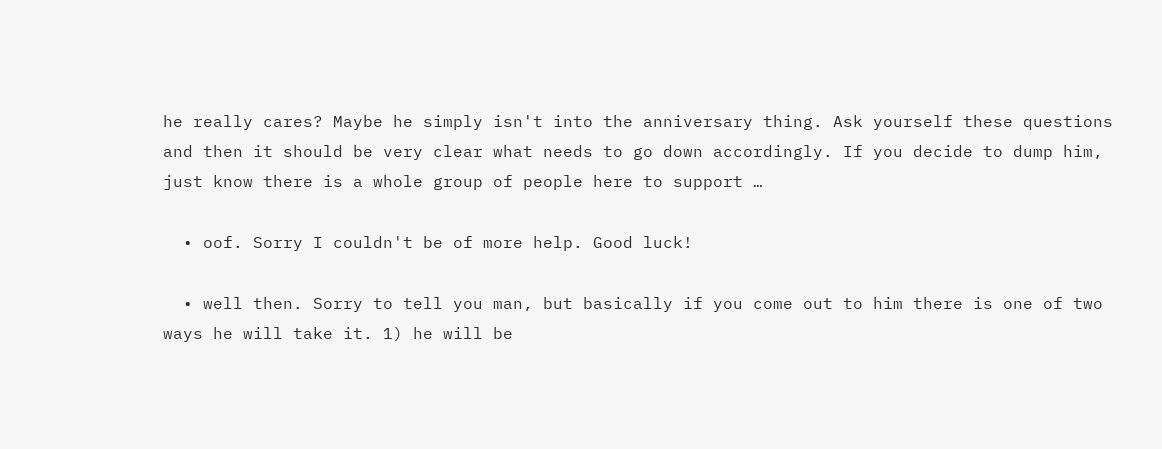he really cares? Maybe he simply isn't into the anniversary thing. Ask yourself these questions and then it should be very clear what needs to go down accordingly. If you decide to dump him, just know there is a whole group of people here to support …

  • oof. Sorry I couldn't be of more help. Good luck!

  • well then. Sorry to tell you man, but basically if you come out to him there is one of two ways he will take it. 1) he will be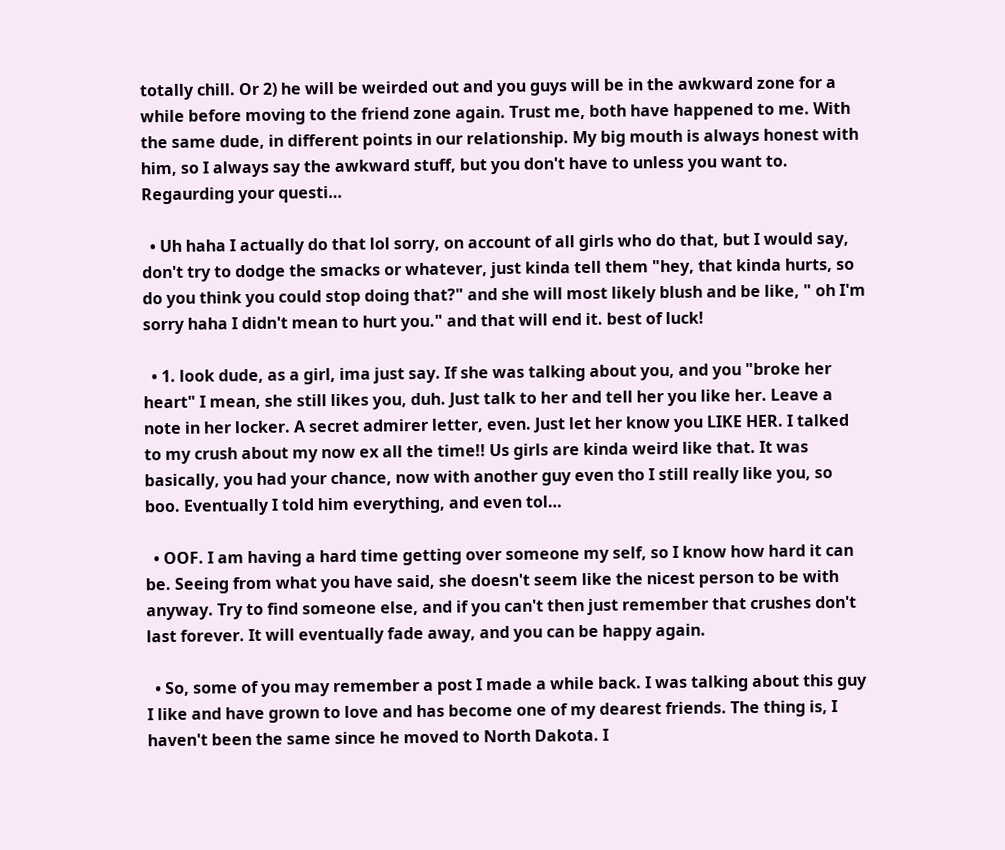totally chill. Or 2) he will be weirded out and you guys will be in the awkward zone for a while before moving to the friend zone again. Trust me, both have happened to me. With the same dude, in different points in our relationship. My big mouth is always honest with him, so I always say the awkward stuff, but you don't have to unless you want to. Regaurding your questi…

  • Uh haha I actually do that lol sorry, on account of all girls who do that, but I would say, don't try to dodge the smacks or whatever, just kinda tell them "hey, that kinda hurts, so do you think you could stop doing that?" and she will most likely blush and be like, " oh I'm sorry haha I didn't mean to hurt you." and that will end it. best of luck!

  • 1. look dude, as a girl, ima just say. If she was talking about you, and you "broke her heart" I mean, she still likes you, duh. Just talk to her and tell her you like her. Leave a note in her locker. A secret admirer letter, even. Just let her know you LIKE HER. I talked to my crush about my now ex all the time!! Us girls are kinda weird like that. It was basically, you had your chance, now with another guy even tho I still really like you, so boo. Eventually I told him everything, and even tol…

  • OOF. I am having a hard time getting over someone my self, so I know how hard it can be. Seeing from what you have said, she doesn't seem like the nicest person to be with anyway. Try to find someone else, and if you can't then just remember that crushes don't last forever. It will eventually fade away, and you can be happy again.

  • So, some of you may remember a post I made a while back. I was talking about this guy I like and have grown to love and has become one of my dearest friends. The thing is, I haven't been the same since he moved to North Dakota. I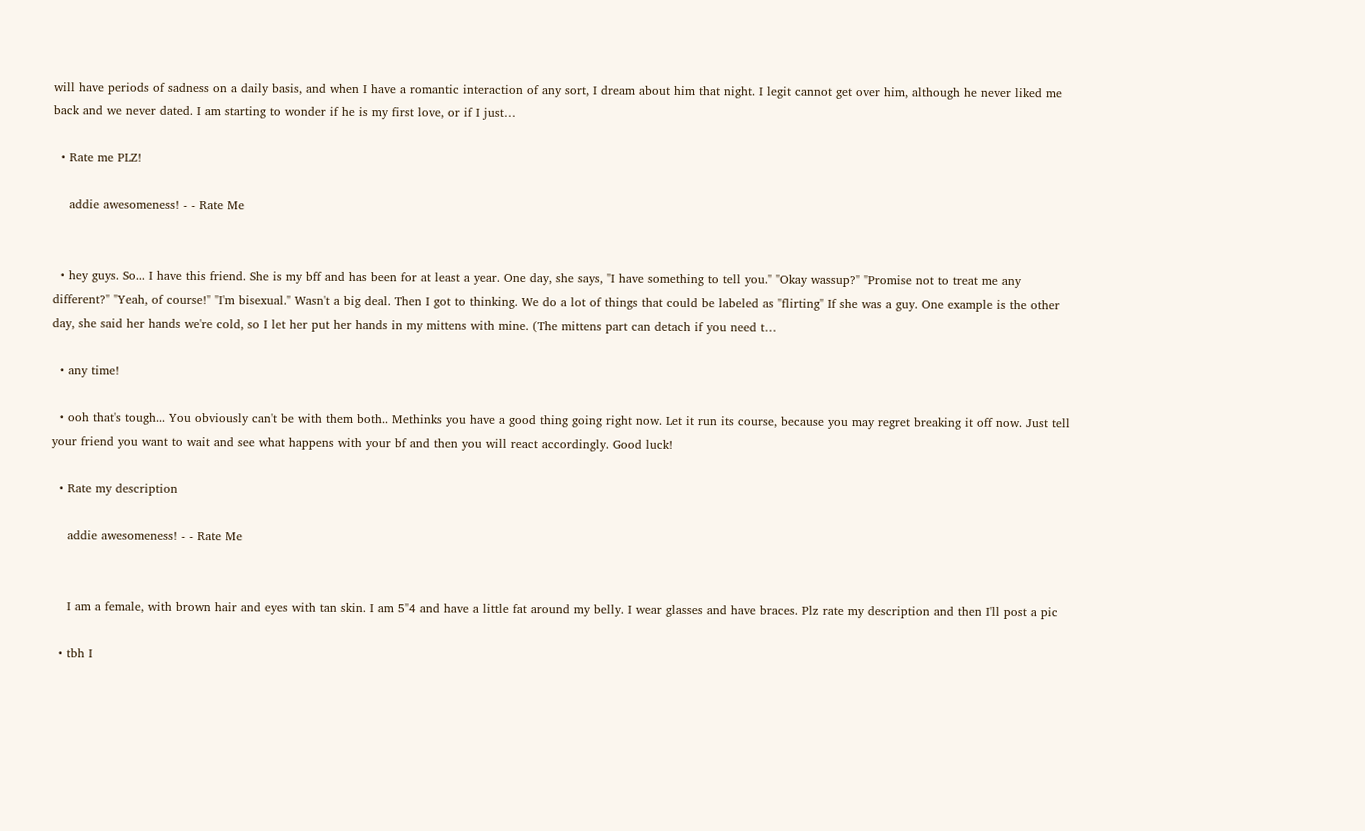will have periods of sadness on a daily basis, and when I have a romantic interaction of any sort, I dream about him that night. I legit cannot get over him, although he never liked me back and we never dated. I am starting to wonder if he is my first love, or if I just…

  • Rate me PLZ!

    addie awesomeness! - - Rate Me


  • hey guys. So... I have this friend. She is my bff and has been for at least a year. One day, she says, "I have something to tell you." "Okay wassup?" "Promise not to treat me any different?" "Yeah, of course!" "I'm bisexual." Wasn't a big deal. Then I got to thinking. We do a lot of things that could be labeled as "flirting" If she was a guy. One example is the other day, she said her hands we're cold, so I let her put her hands in my mittens with mine. (The mittens part can detach if you need t…

  • any time!

  • ooh that's tough... You obviously can't be with them both.. Methinks you have a good thing going right now. Let it run its course, because you may regret breaking it off now. Just tell your friend you want to wait and see what happens with your bf and then you will react accordingly. Good luck!

  • Rate my description

    addie awesomeness! - - Rate Me


    I am a female, with brown hair and eyes with tan skin. I am 5"4 and have a little fat around my belly. I wear glasses and have braces. Plz rate my description and then I'll post a pic

  • tbh I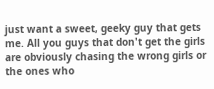just want a sweet, geeky guy that gets me. All you guys that don't get the girls are obviously chasing the wrong girls or the ones who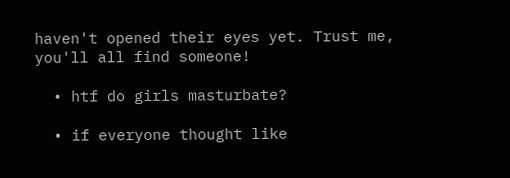haven't opened their eyes yet. Trust me, you'll all find someone!

  • htf do girls masturbate?

  • if everyone thought like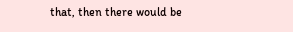that, then there would be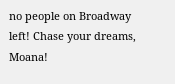no people on Broadway left! Chase your dreams, Moana!